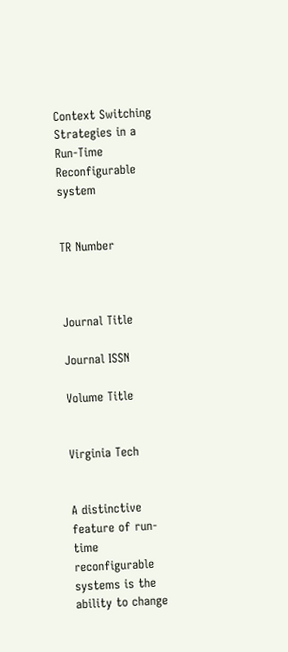Context Switching Strategies in a Run-Time Reconfigurable system


TR Number



Journal Title

Journal ISSN

Volume Title


Virginia Tech


A distinctive feature of run-time reconfigurable systems is the ability to change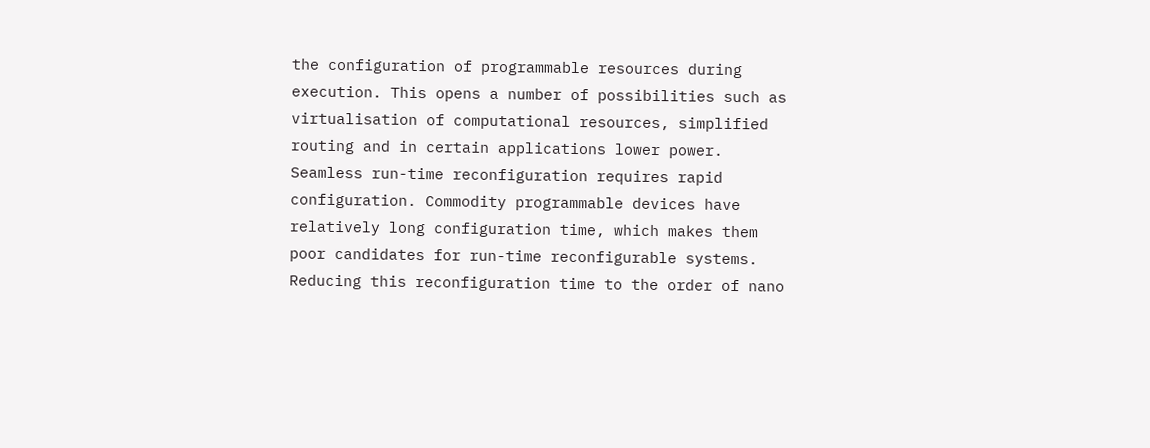the configuration of programmable resources during execution. This opens a number of possibilities such as virtualisation of computational resources, simplified routing and in certain applications lower power. Seamless run-time reconfiguration requires rapid configuration. Commodity programmable devices have relatively long configuration time, which makes them poor candidates for run-time reconfigurable systems. Reducing this reconfiguration time to the order of nano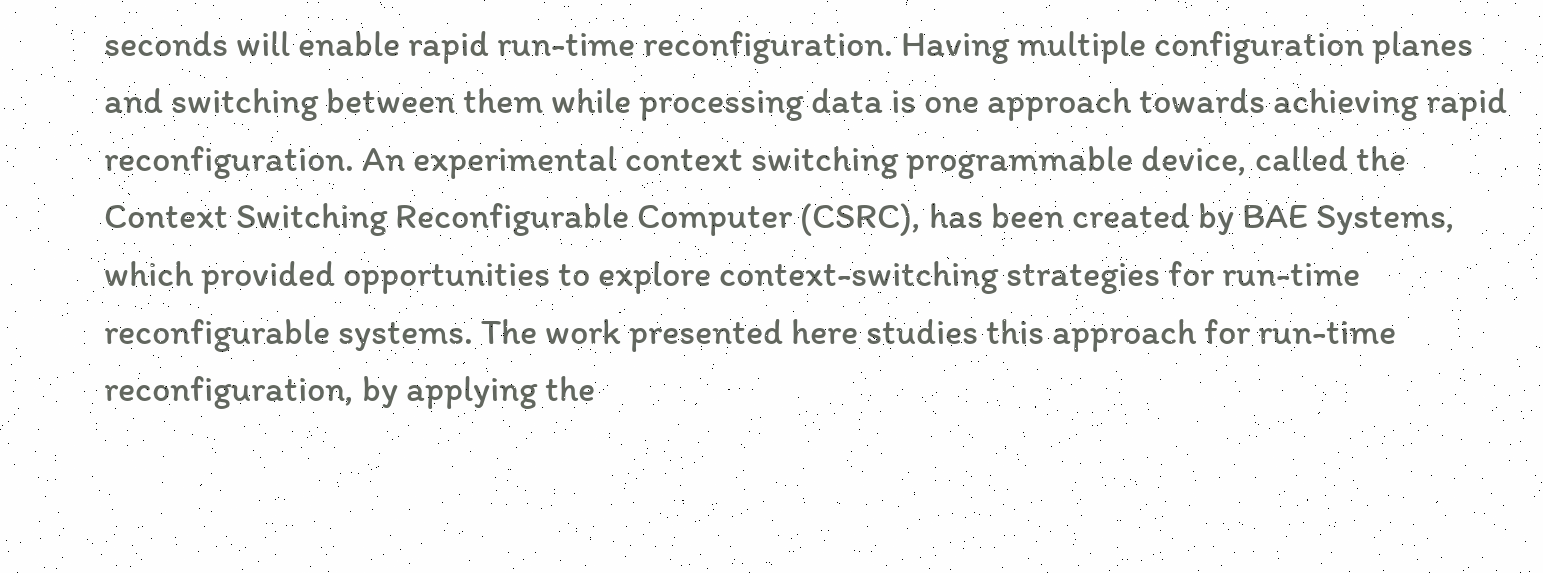seconds will enable rapid run-time reconfiguration. Having multiple configuration planes and switching between them while processing data is one approach towards achieving rapid reconfiguration. An experimental context switching programmable device, called the Context Switching Reconfigurable Computer (CSRC), has been created by BAE Systems, which provided opportunities to explore context-switching strategies for run-time reconfigurable systems. The work presented here studies this approach for run-time reconfiguration, by applying the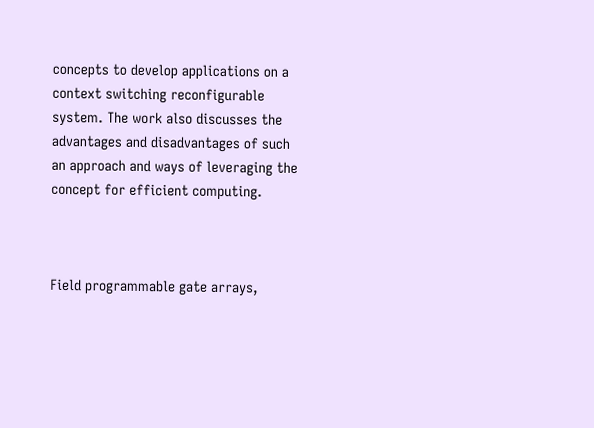concepts to develop applications on a context switching reconfigurable system. The work also discusses the advantages and disadvantages of such an approach and ways of leveraging the concept for efficient computing.



Field programmable gate arrays,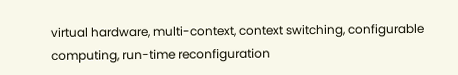virtual hardware, multi-context, context switching, configurable computing, run-time reconfiguration